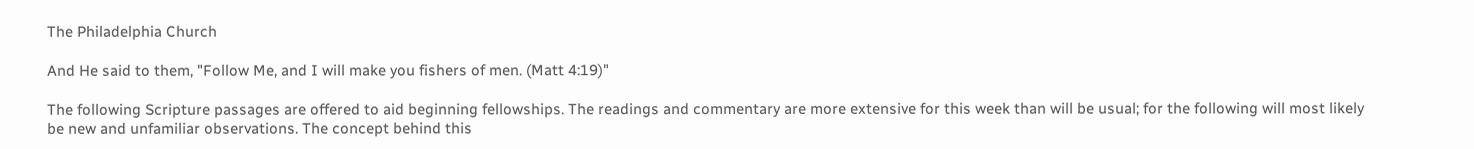The Philadelphia Church

And He said to them, "Follow Me, and I will make you fishers of men. (Matt 4:19)"

The following Scripture passages are offered to aid beginning fellowships. The readings and commentary are more extensive for this week than will be usual; for the following will most likely be new and unfamiliar observations. The concept behind this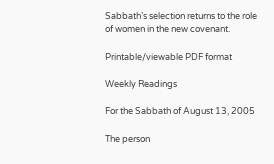Sabbath’s selection returns to the role of women in the new covenant.

Printable/viewable PDF format

Weekly Readings

For the Sabbath of August 13, 2005

The person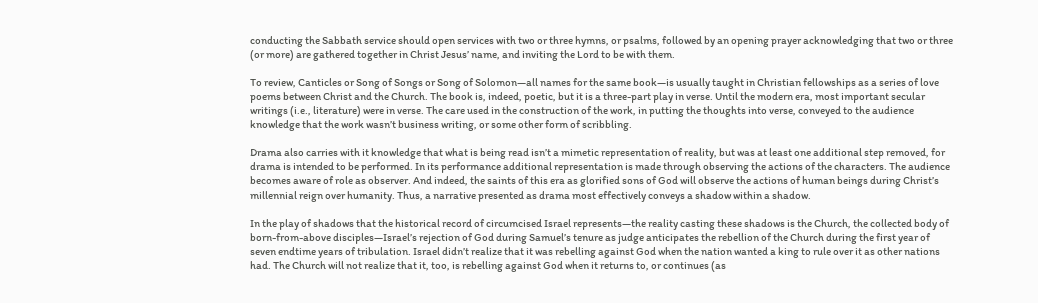conducting the Sabbath service should open services with two or three hymns, or psalms, followed by an opening prayer acknowledging that two or three (or more) are gathered together in Christ Jesus’ name, and inviting the Lord to be with them.

To review, Canticles or Song of Songs or Song of Solomon—all names for the same book—is usually taught in Christian fellowships as a series of love poems between Christ and the Church. The book is, indeed, poetic, but it is a three-part play in verse. Until the modern era, most important secular writings (i.e., literature) were in verse. The care used in the construction of the work, in putting the thoughts into verse, conveyed to the audience knowledge that the work wasn’t business writing, or some other form of scribbling.

Drama also carries with it knowledge that what is being read isn’t a mimetic representation of reality, but was at least one additional step removed, for drama is intended to be performed. In its performance additional representation is made through observing the actions of the characters. The audience becomes aware of role as observer. And indeed, the saints of this era as glorified sons of God will observe the actions of human beings during Christ’s millennial reign over humanity. Thus, a narrative presented as drama most effectively conveys a shadow within a shadow.

In the play of shadows that the historical record of circumcised Israel represents—the reality casting these shadows is the Church, the collected body of born-from-above disciples—Israel’s rejection of God during Samuel’s tenure as judge anticipates the rebellion of the Church during the first year of seven endtime years of tribulation. Israel didn’t realize that it was rebelling against God when the nation wanted a king to rule over it as other nations had. The Church will not realize that it, too, is rebelling against God when it returns to, or continues (as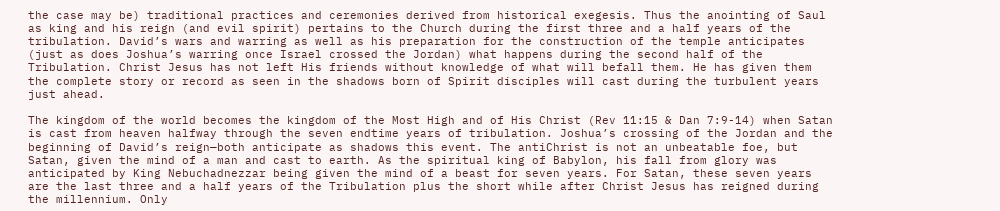the case may be) traditional practices and ceremonies derived from historical exegesis. Thus the anointing of Saul as king and his reign (and evil spirit) pertains to the Church during the first three and a half years of the tribulation. David’s wars and warring as well as his preparation for the construction of the temple anticipates (just as does Joshua’s warring once Israel crossed the Jordan) what happens during the second half of the Tribulation. Christ Jesus has not left His friends without knowledge of what will befall them. He has given them the complete story or record as seen in the shadows born of Spirit disciples will cast during the turbulent years just ahead.

The kingdom of the world becomes the kingdom of the Most High and of His Christ (Rev 11:15 & Dan 7:9-14) when Satan is cast from heaven halfway through the seven endtime years of tribulation. Joshua’s crossing of the Jordan and the beginning of David’s reign—both anticipate as shadows this event. The antiChrist is not an unbeatable foe, but Satan, given the mind of a man and cast to earth. As the spiritual king of Babylon, his fall from glory was anticipated by King Nebuchadnezzar being given the mind of a beast for seven years. For Satan, these seven years are the last three and a half years of the Tribulation plus the short while after Christ Jesus has reigned during the millennium. Only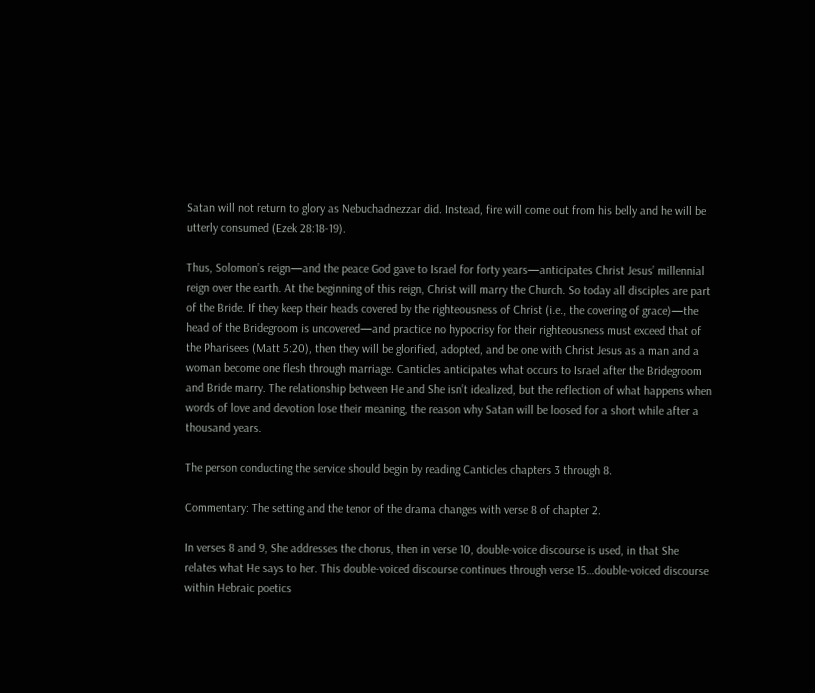Satan will not return to glory as Nebuchadnezzar did. Instead, fire will come out from his belly and he will be utterly consumed (Ezek 28:18-19).

Thus, Solomon’s reign—and the peace God gave to Israel for forty years—anticipates Christ Jesus’ millennial reign over the earth. At the beginning of this reign, Christ will marry the Church. So today all disciples are part of the Bride. If they keep their heads covered by the righteousness of Christ (i.e., the covering of grace)—the head of the Bridegroom is uncovered—and practice no hypocrisy for their righteousness must exceed that of the Pharisees (Matt 5:20), then they will be glorified, adopted, and be one with Christ Jesus as a man and a woman become one flesh through marriage. Canticles anticipates what occurs to Israel after the Bridegroom and Bride marry. The relationship between He and She isn’t idealized, but the reflection of what happens when words of love and devotion lose their meaning, the reason why Satan will be loosed for a short while after a thousand years.

The person conducting the service should begin by reading Canticles chapters 3 through 8.

Commentary: The setting and the tenor of the drama changes with verse 8 of chapter 2.

In verses 8 and 9, She addresses the chorus, then in verse 10, double-voice discourse is used, in that She relates what He says to her. This double-voiced discourse continues through verse 15…double-voiced discourse within Hebraic poetics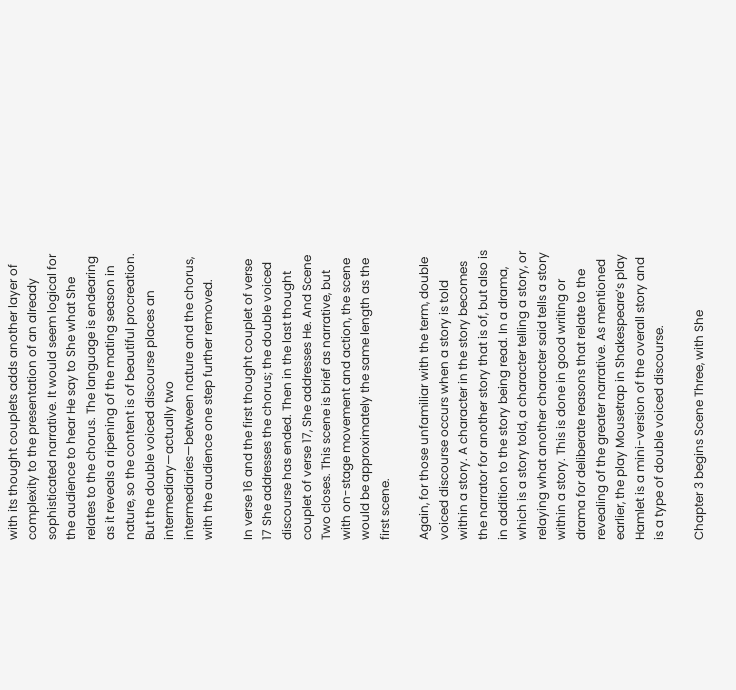with its thought couplets adds another layer of complexity to the presentation of an already sophisticated narrative. It would seem logical for the audience to hear He say to She what She relates to the chorus. The language is endearing as it reveals a ripening of the mating season in nature, so the content is of beautiful procreation. But the double voiced discourse places an intermediary—actually two intermediaries—between nature and the chorus, with the audience one step further removed.

In verse 16 and the first thought couplet of verse 17 She addresses the chorus; the double voiced discourse has ended. Then in the last thought couplet of verse 17, She addresses He. And Scene Two closes. This scene is brief as narrative, but with on-stage movement and action, the scene would be approximately the same length as the first scene.

Again, for those unfamiliar with the term, double voiced discourse occurs when a story is told within a story. A character in the story becomes the narrator for another story that is of, but also is in addition to the story being read. In a drama, which is a story told, a character telling a story, or relaying what another character said tells a story within a story. This is done in good writing or drama for deliberate reasons that relate to the revealing of the greater narrative. As mentioned earlier, the play Mousetrap in Shakespeare’s play Hamlet is a mini-version of the overall story and is a type of double voiced discourse.

Chapter 3 begins Scene Three, with She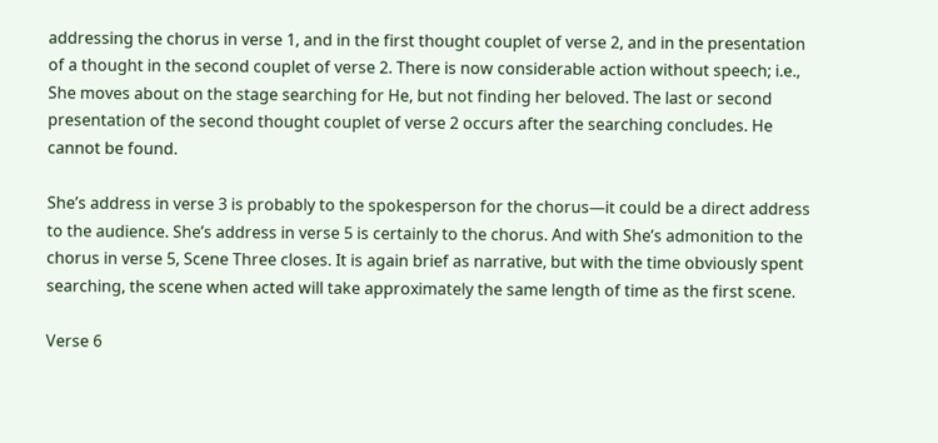addressing the chorus in verse 1, and in the first thought couplet of verse 2, and in the presentation of a thought in the second couplet of verse 2. There is now considerable action without speech; i.e., She moves about on the stage searching for He, but not finding her beloved. The last or second presentation of the second thought couplet of verse 2 occurs after the searching concludes. He cannot be found.

She’s address in verse 3 is probably to the spokesperson for the chorus—it could be a direct address to the audience. She’s address in verse 5 is certainly to the chorus. And with She’s admonition to the chorus in verse 5, Scene Three closes. It is again brief as narrative, but with the time obviously spent searching, the scene when acted will take approximately the same length of time as the first scene.

Verse 6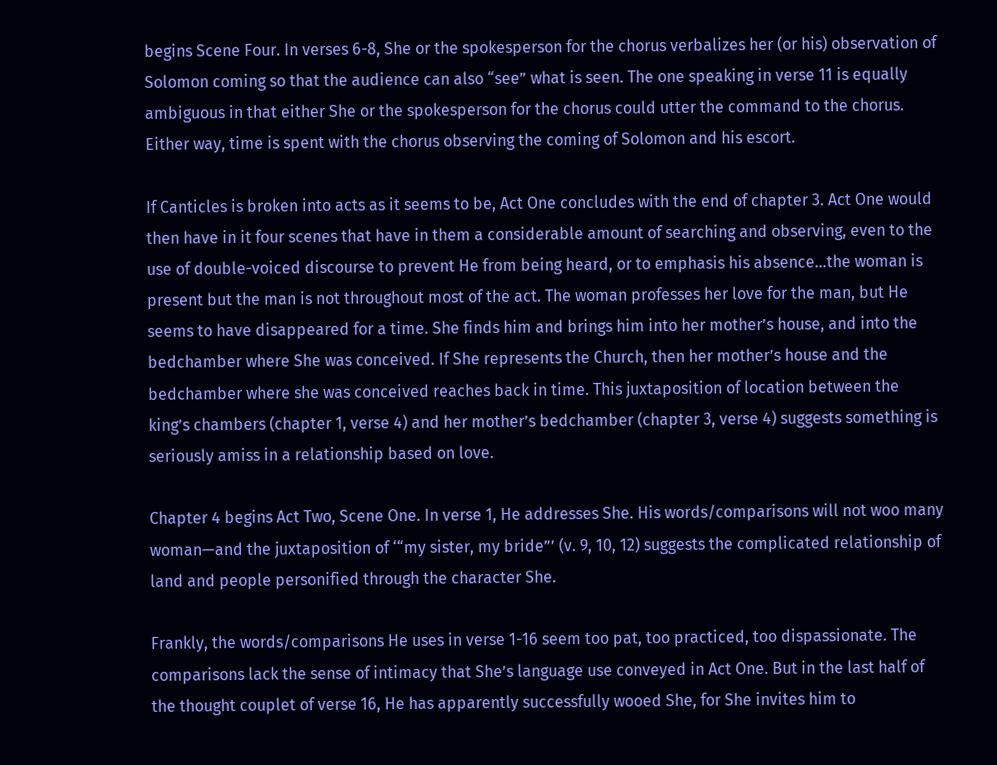begins Scene Four. In verses 6-8, She or the spokesperson for the chorus verbalizes her (or his) observation of Solomon coming so that the audience can also “see” what is seen. The one speaking in verse 11 is equally ambiguous in that either She or the spokesperson for the chorus could utter the command to the chorus. Either way, time is spent with the chorus observing the coming of Solomon and his escort.

If Canticles is broken into acts as it seems to be, Act One concludes with the end of chapter 3. Act One would then have in it four scenes that have in them a considerable amount of searching and observing, even to the use of double-voiced discourse to prevent He from being heard, or to emphasis his absence…the woman is present but the man is not throughout most of the act. The woman professes her love for the man, but He seems to have disappeared for a time. She finds him and brings him into her mother’s house, and into the bedchamber where She was conceived. If She represents the Church, then her mother’s house and the bedchamber where she was conceived reaches back in time. This juxtaposition of location between the king’s chambers (chapter 1, verse 4) and her mother’s bedchamber (chapter 3, verse 4) suggests something is seriously amiss in a relationship based on love.

Chapter 4 begins Act Two, Scene One. In verse 1, He addresses She. His words/comparisons will not woo many woman—and the juxtaposition of ‘“my sister, my bride”’ (v. 9, 10, 12) suggests the complicated relationship of land and people personified through the character She.

Frankly, the words/comparisons He uses in verse 1-16 seem too pat, too practiced, too dispassionate. The comparisons lack the sense of intimacy that She’s language use conveyed in Act One. But in the last half of the thought couplet of verse 16, He has apparently successfully wooed She, for She invites him to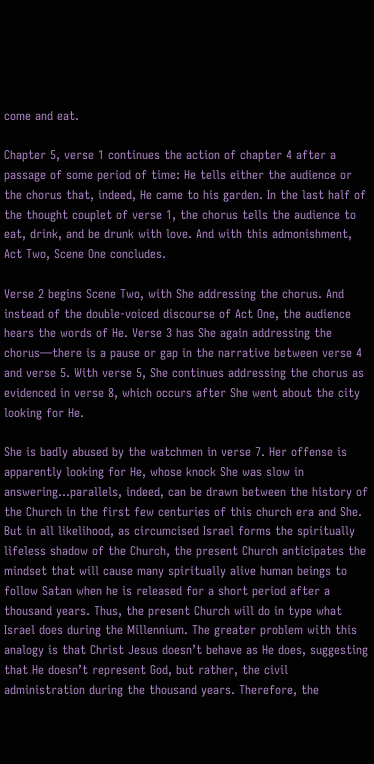come and eat.

Chapter 5, verse 1 continues the action of chapter 4 after a passage of some period of time: He tells either the audience or the chorus that, indeed, He came to his garden. In the last half of the thought couplet of verse 1, the chorus tells the audience to eat, drink, and be drunk with love. And with this admonishment, Act Two, Scene One concludes.

Verse 2 begins Scene Two, with She addressing the chorus. And instead of the double-voiced discourse of Act One, the audience hears the words of He. Verse 3 has She again addressing the chorus—there is a pause or gap in the narrative between verse 4 and verse 5. With verse 5, She continues addressing the chorus as evidenced in verse 8, which occurs after She went about the city looking for He.

She is badly abused by the watchmen in verse 7. Her offense is apparently looking for He, whose knock She was slow in answering…parallels, indeed, can be drawn between the history of the Church in the first few centuries of this church era and She. But in all likelihood, as circumcised Israel forms the spiritually lifeless shadow of the Church, the present Church anticipates the mindset that will cause many spiritually alive human beings to follow Satan when he is released for a short period after a thousand years. Thus, the present Church will do in type what Israel does during the Millennium. The greater problem with this analogy is that Christ Jesus doesn’t behave as He does, suggesting that He doesn’t represent God, but rather, the civil administration during the thousand years. Therefore, the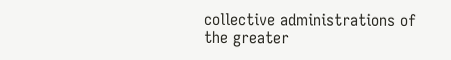collective administrations of the greater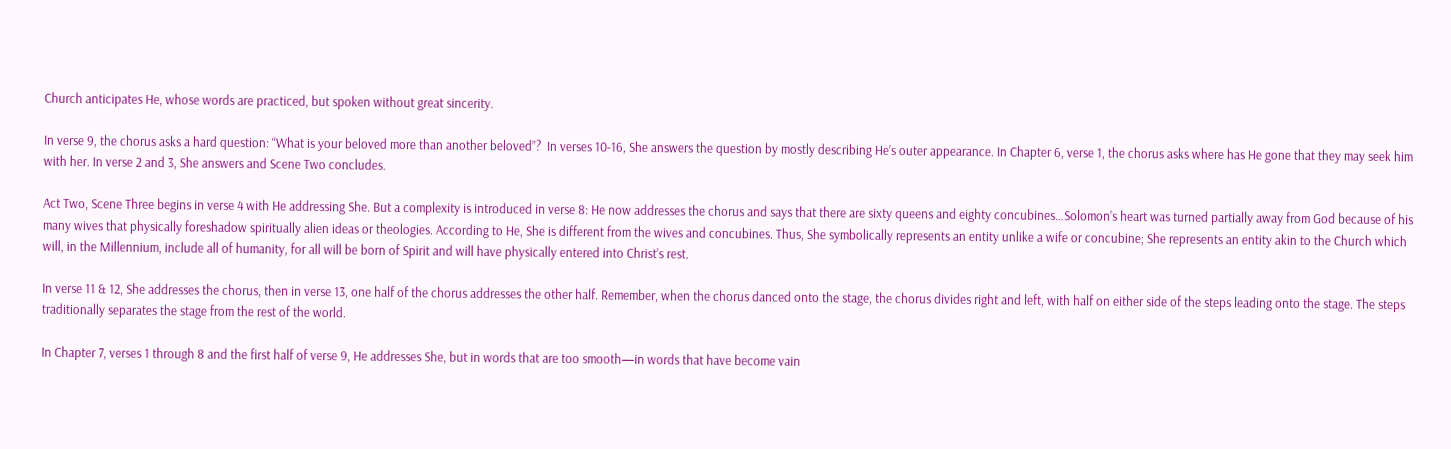Church anticipates He, whose words are practiced, but spoken without great sincerity.

In verse 9, the chorus asks a hard question: “What is your beloved more than another beloved”?  In verses 10-16, She answers the question by mostly describing He’s outer appearance. In Chapter 6, verse 1, the chorus asks where has He gone that they may seek him with her. In verse 2 and 3, She answers and Scene Two concludes.

Act Two, Scene Three begins in verse 4 with He addressing She. But a complexity is introduced in verse 8: He now addresses the chorus and says that there are sixty queens and eighty concubines…Solomon’s heart was turned partially away from God because of his many wives that physically foreshadow spiritually alien ideas or theologies. According to He, She is different from the wives and concubines. Thus, She symbolically represents an entity unlike a wife or concubine; She represents an entity akin to the Church which will, in the Millennium, include all of humanity, for all will be born of Spirit and will have physically entered into Christ’s rest.

In verse 11 & 12, She addresses the chorus, then in verse 13, one half of the chorus addresses the other half. Remember, when the chorus danced onto the stage, the chorus divides right and left, with half on either side of the steps leading onto the stage. The steps traditionally separates the stage from the rest of the world.

In Chapter 7, verses 1 through 8 and the first half of verse 9, He addresses She, but in words that are too smooth—in words that have become vain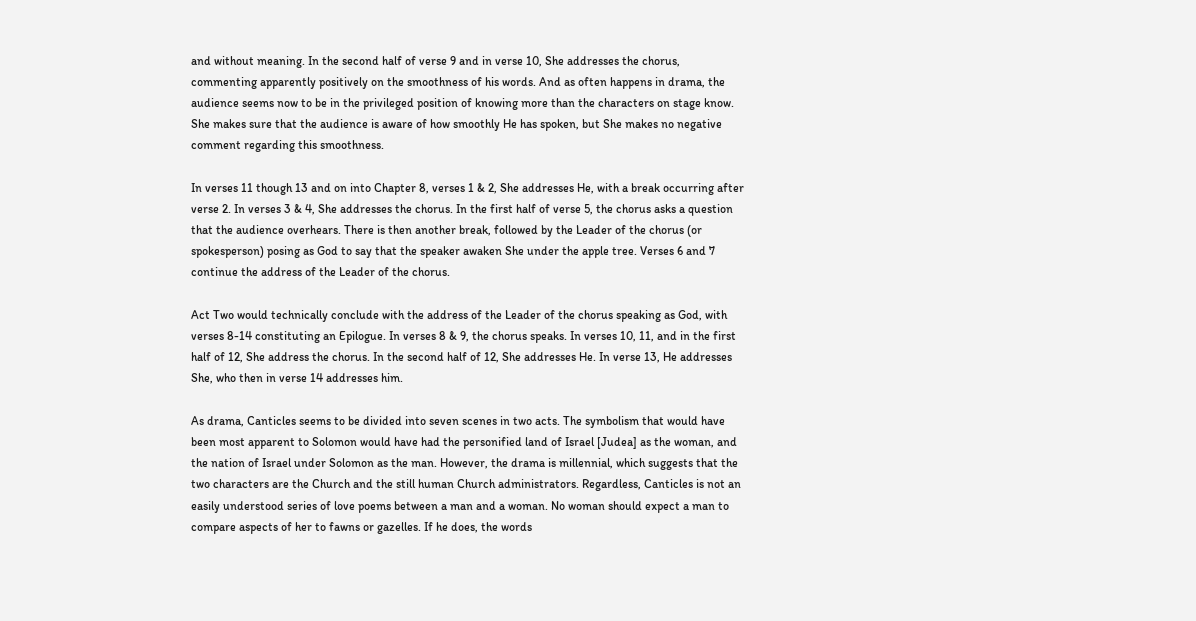and without meaning. In the second half of verse 9 and in verse 10, She addresses the chorus, commenting apparently positively on the smoothness of his words. And as often happens in drama, the audience seems now to be in the privileged position of knowing more than the characters on stage know. She makes sure that the audience is aware of how smoothly He has spoken, but She makes no negative comment regarding this smoothness.

In verses 11 though 13 and on into Chapter 8, verses 1 & 2, She addresses He, with a break occurring after verse 2. In verses 3 & 4, She addresses the chorus. In the first half of verse 5, the chorus asks a question that the audience overhears. There is then another break, followed by the Leader of the chorus (or spokesperson) posing as God to say that the speaker awaken She under the apple tree. Verses 6 and 7 continue the address of the Leader of the chorus.

Act Two would technically conclude with the address of the Leader of the chorus speaking as God, with verses 8-14 constituting an Epilogue. In verses 8 & 9, the chorus speaks. In verses 10, 11, and in the first half of 12, She address the chorus. In the second half of 12, She addresses He. In verse 13, He addresses She, who then in verse 14 addresses him.

As drama, Canticles seems to be divided into seven scenes in two acts. The symbolism that would have been most apparent to Solomon would have had the personified land of Israel [Judea] as the woman, and the nation of Israel under Solomon as the man. However, the drama is millennial, which suggests that the two characters are the Church and the still human Church administrators. Regardless, Canticles is not an easily understood series of love poems between a man and a woman. No woman should expect a man to compare aspects of her to fawns or gazelles. If he does, the words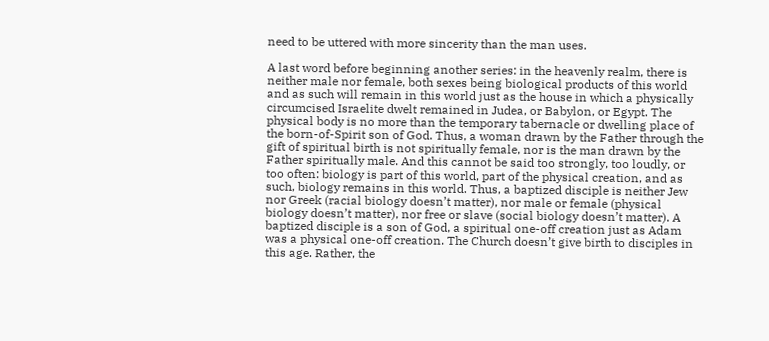need to be uttered with more sincerity than the man uses.

A last word before beginning another series: in the heavenly realm, there is neither male nor female, both sexes being biological products of this world and as such will remain in this world just as the house in which a physically circumcised Israelite dwelt remained in Judea, or Babylon, or Egypt. The physical body is no more than the temporary tabernacle or dwelling place of the born-of-Spirit son of God. Thus, a woman drawn by the Father through the gift of spiritual birth is not spiritually female, nor is the man drawn by the Father spiritually male. And this cannot be said too strongly, too loudly, or too often: biology is part of this world, part of the physical creation, and as such, biology remains in this world. Thus, a baptized disciple is neither Jew nor Greek (racial biology doesn’t matter), nor male or female (physical biology doesn’t matter), nor free or slave (social biology doesn’t matter). A baptized disciple is a son of God, a spiritual one-off creation just as Adam was a physical one-off creation. The Church doesn’t give birth to disciples in this age. Rather, the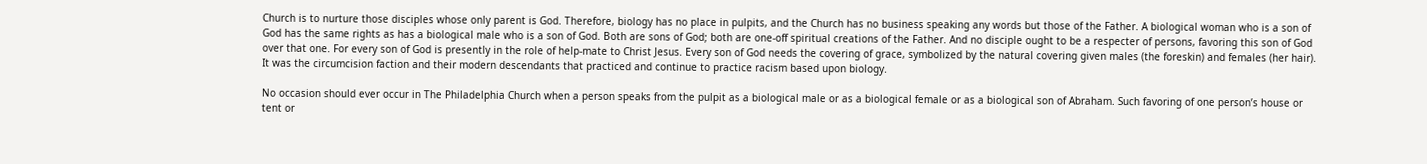Church is to nurture those disciples whose only parent is God. Therefore, biology has no place in pulpits, and the Church has no business speaking any words but those of the Father. A biological woman who is a son of God has the same rights as has a biological male who is a son of God. Both are sons of God; both are one-off spiritual creations of the Father. And no disciple ought to be a respecter of persons, favoring this son of God over that one. For every son of God is presently in the role of help-mate to Christ Jesus. Every son of God needs the covering of grace, symbolized by the natural covering given males (the foreskin) and females (her hair).  It was the circumcision faction and their modern descendants that practiced and continue to practice racism based upon biology.

No occasion should ever occur in The Philadelphia Church when a person speaks from the pulpit as a biological male or as a biological female or as a biological son of Abraham. Such favoring of one person’s house or tent or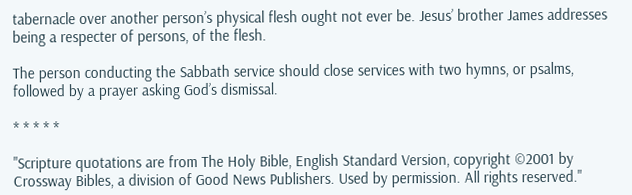tabernacle over another person’s physical flesh ought not ever be. Jesus’ brother James addresses being a respecter of persons, of the flesh.

The person conducting the Sabbath service should close services with two hymns, or psalms, followed by a prayer asking God’s dismissal.

* * * * *

"Scripture quotations are from The Holy Bible, English Standard Version, copyright ©2001 by Crossway Bibles, a division of Good News Publishers. Used by permission. All rights reserved."